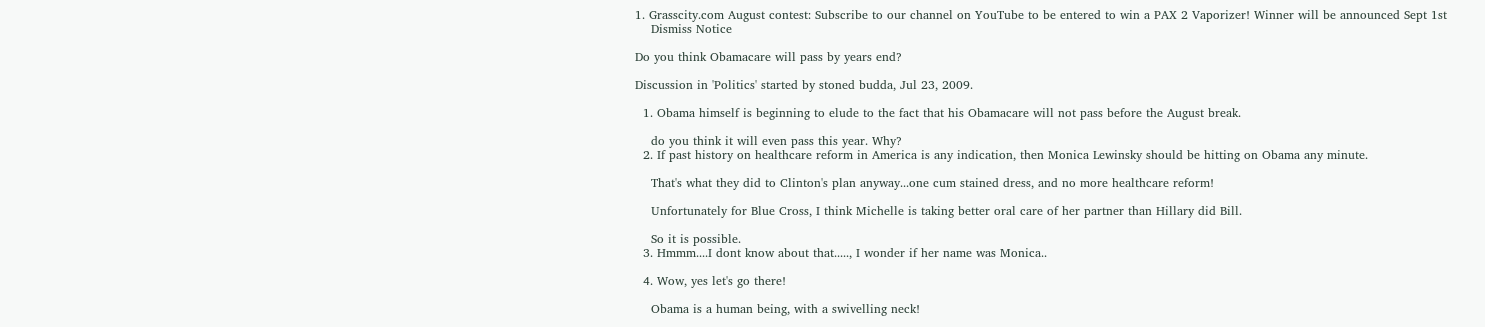1. Grasscity.com August contest: Subscribe to our channel on YouTube to be entered to win a PAX 2 Vaporizer! Winner will be announced Sept 1st
    Dismiss Notice

Do you think Obamacare will pass by years end?

Discussion in 'Politics' started by stoned budda, Jul 23, 2009.

  1. Obama himself is beginning to elude to the fact that his Obamacare will not pass before the August break.

    do you think it will even pass this year. Why?
  2. If past history on healthcare reform in America is any indication, then Monica Lewinsky should be hitting on Obama any minute.

    That's what they did to Clinton's plan anyway...one cum stained dress, and no more healthcare reform!

    Unfortunately for Blue Cross, I think Michelle is taking better oral care of her partner than Hillary did Bill.

    So it is possible.
  3. Hmmm....I dont know about that....., I wonder if her name was Monica..

  4. Wow, yes let's go there!

    Obama is a human being, with a swivelling neck!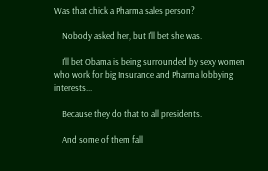Was that chick a Pharma sales person?

    Nobody asked her, but I'll bet she was.

    I'll bet Obama is being surrounded by sexy women who work for big Insurance and Pharma lobbying interests...

    Because they do that to all presidents.

    And some of them fall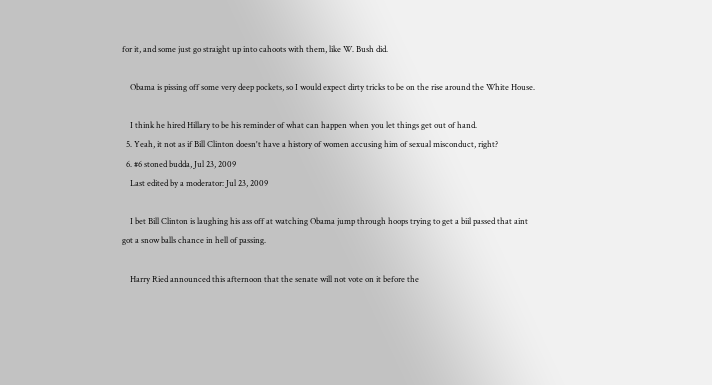for it, and some just go straight up into cahoots with them, like W. Bush did.

    Obama is pissing off some very deep pockets, so I would expect dirty tricks to be on the rise around the White House.

    I think he hired Hillary to be his reminder of what can happen when you let things get out of hand.
  5. Yeah, it not as if Bill Clinton doesn't have a history of women accusing him of sexual misconduct, right?
  6. #6 stoned budda, Jul 23, 2009
    Last edited by a moderator: Jul 23, 2009

    I bet Bill Clinton is laughing his ass off at watching Obama jump through hoops trying to get a biil passed that aint got a snow balls chance in hell of passing.

    Harry Ried announced this afternoon that the senate will not vote on it before the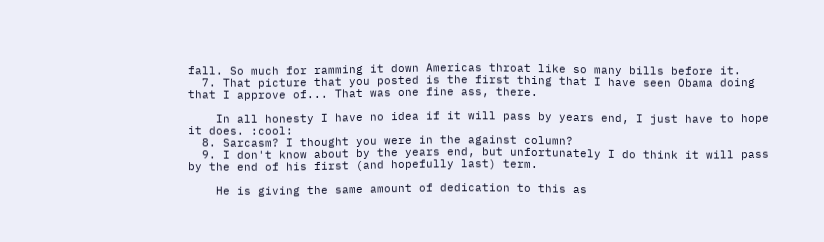fall. So much for ramming it down Americas throat like so many bills before it.
  7. That picture that you posted is the first thing that I have seen Obama doing that I approve of... That was one fine ass, there.

    In all honesty I have no idea if it will pass by years end, I just have to hope it does. :cool:
  8. Sarcasm? I thought you were in the against column?
  9. I don't know about by the years end, but unfortunately I do think it will pass by the end of his first (and hopefully last) term.

    He is giving the same amount of dedication to this as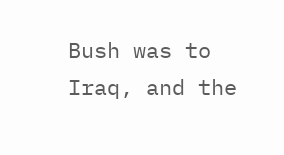Bush was to Iraq, and the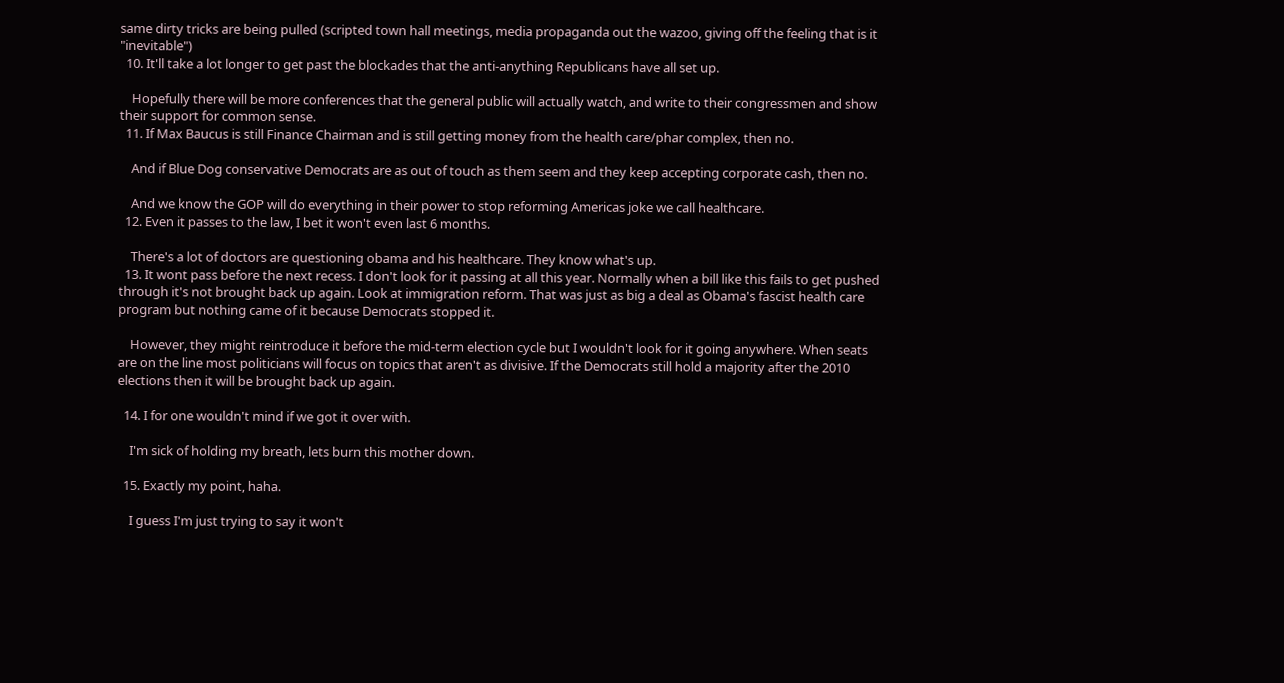same dirty tricks are being pulled (scripted town hall meetings, media propaganda out the wazoo, giving off the feeling that is it "inevitable")
  10. It'll take a lot longer to get past the blockades that the anti-anything Republicans have all set up.

    Hopefully there will be more conferences that the general public will actually watch, and write to their congressmen and show their support for common sense.
  11. If Max Baucus is still Finance Chairman and is still getting money from the health care/phar complex, then no.

    And if Blue Dog conservative Democrats are as out of touch as them seem and they keep accepting corporate cash, then no.

    And we know the GOP will do everything in their power to stop reforming Americas joke we call healthcare.
  12. Even it passes to the law, I bet it won't even last 6 months.

    There's a lot of doctors are questioning obama and his healthcare. They know what's up.
  13. It wont pass before the next recess. I don't look for it passing at all this year. Normally when a bill like this fails to get pushed through it's not brought back up again. Look at immigration reform. That was just as big a deal as Obama's fascist health care program but nothing came of it because Democrats stopped it.

    However, they might reintroduce it before the mid-term election cycle but I wouldn't look for it going anywhere. When seats are on the line most politicians will focus on topics that aren't as divisive. If the Democrats still hold a majority after the 2010 elections then it will be brought back up again.

  14. I for one wouldn't mind if we got it over with.

    I'm sick of holding my breath, lets burn this mother down.

  15. Exactly my point, haha.

    I guess I'm just trying to say it won't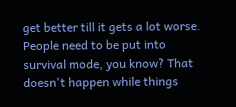get better till it gets a lot worse. People need to be put into survival mode, you know? That doesn't happen while things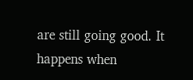are still going good. It happens when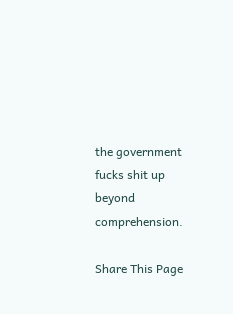the government fucks shit up beyond comprehension.

Share This Page